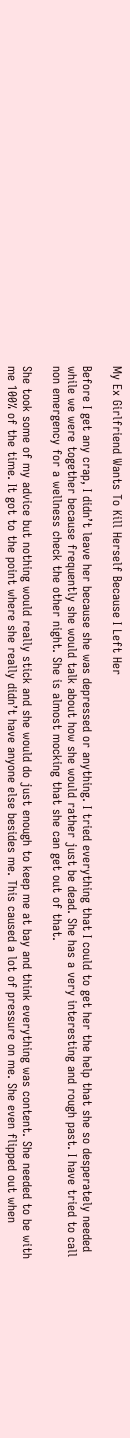My Ex Girlfriend Wants To Kill Herself Because I Left Her

Before I get any crap, I didn’t leave her because she was depressed or anything. I tried everything that I could to get her the help that she so desperately needed while we were together because frequently she would talk about how she would rather just be dead. She has a very interesting and rough past. I have tried to call non emergency for a wellness check the other night. She is almost mocking that she can get out of that.

She took some of my advice but nothing would really stick and she would do just enough to keep me at bay and think everything was content. She needed to be with me 100% of the time. It got to the point where she really didn’t have anyone else besides me. This caused a lot of pressure on me. She even flipped out when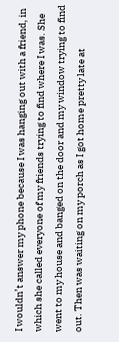I wouldn’t answer my phone because I was hanging out with a friend, in which she called everyone of my friends trying to find where I was. She went to my house and banged on the door and my window trying to find out. Then was waiting on my porch as I got home pretty late at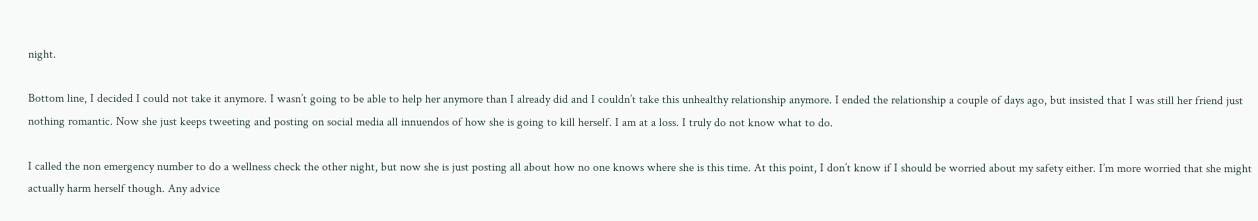night.

Bottom line, I decided I could not take it anymore. I wasn’t going to be able to help her anymore than I already did and I couldn’t take this unhealthy relationship anymore. I ended the relationship a couple of days ago, but insisted that I was still her friend just nothing romantic. Now she just keeps tweeting and posting on social media all innuendos of how she is going to kill herself. I am at a loss. I truly do not know what to do.

I called the non emergency number to do a wellness check the other night, but now she is just posting all about how no one knows where she is this time. At this point, I don’t know if I should be worried about my safety either. I’m more worried that she might actually harm herself though. Any advice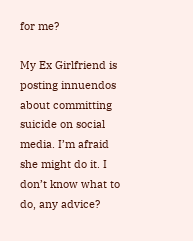for me?

My Ex Girlfriend is posting innuendos about committing suicide on social media. I’m afraid she might do it. I don’t know what to do, any advice?